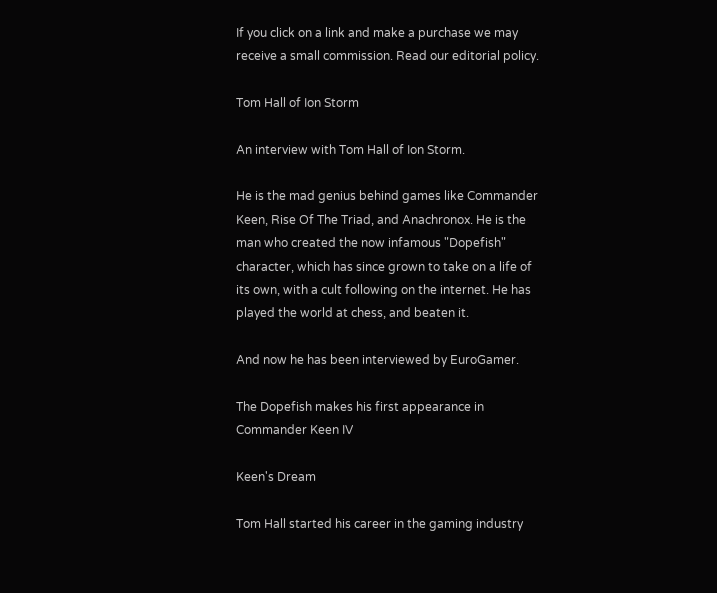If you click on a link and make a purchase we may receive a small commission. Read our editorial policy.

Tom Hall of Ion Storm

An interview with Tom Hall of Ion Storm.

He is the mad genius behind games like Commander Keen, Rise Of The Triad, and Anachronox. He is the man who created the now infamous "Dopefish" character, which has since grown to take on a life of its own, with a cult following on the internet. He has played the world at chess, and beaten it.

And now he has been interviewed by EuroGamer.

The Dopefish makes his first appearance in Commander Keen IV

Keen's Dream

Tom Hall started his career in the gaming industry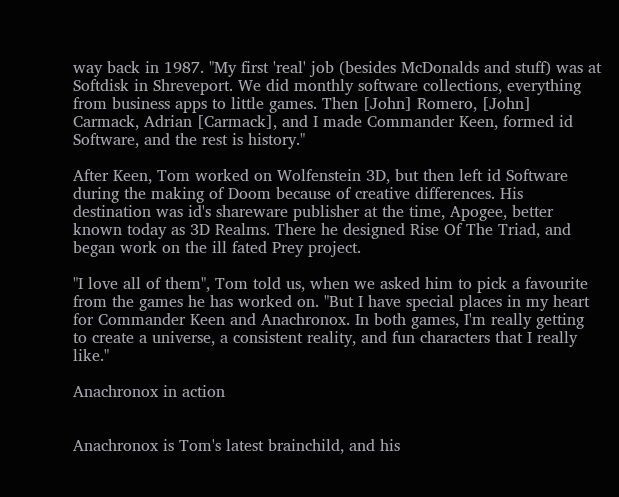way back in 1987. "My first 'real' job (besides McDonalds and stuff) was at Softdisk in Shreveport. We did monthly software collections, everything from business apps to little games. Then [John] Romero, [John] Carmack, Adrian [Carmack], and I made Commander Keen, formed id Software, and the rest is history."

After Keen, Tom worked on Wolfenstein 3D, but then left id Software during the making of Doom because of creative differences. His destination was id's shareware publisher at the time, Apogee, better known today as 3D Realms. There he designed Rise Of The Triad, and began work on the ill fated Prey project.

"I love all of them", Tom told us, when we asked him to pick a favourite from the games he has worked on. "But I have special places in my heart for Commander Keen and Anachronox. In both games, I'm really getting to create a universe, a consistent reality, and fun characters that I really like."

Anachronox in action


Anachronox is Tom's latest brainchild, and his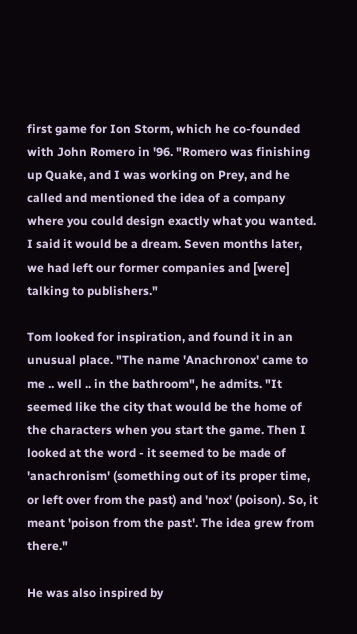first game for Ion Storm, which he co-founded with John Romero in '96. "Romero was finishing up Quake, and I was working on Prey, and he called and mentioned the idea of a company where you could design exactly what you wanted. I said it would be a dream. Seven months later, we had left our former companies and [were] talking to publishers."

Tom looked for inspiration, and found it in an unusual place. "The name 'Anachronox' came to me .. well .. in the bathroom", he admits. "It seemed like the city that would be the home of the characters when you start the game. Then I looked at the word - it seemed to be made of 'anachronism' (something out of its proper time, or left over from the past) and 'nox' (poison). So, it meant 'poison from the past'. The idea grew from there."

He was also inspired by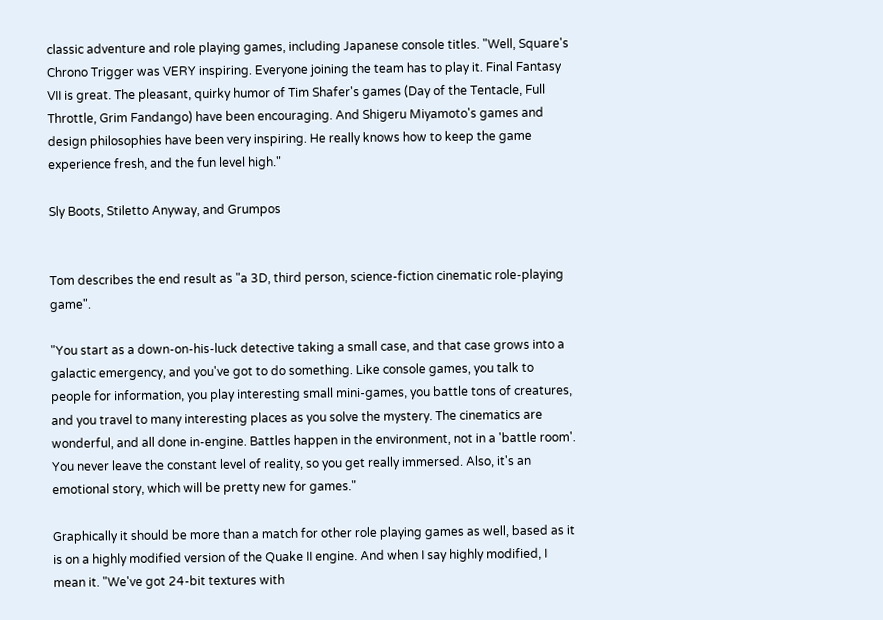classic adventure and role playing games, including Japanese console titles. "Well, Square's Chrono Trigger was VERY inspiring. Everyone joining the team has to play it. Final Fantasy VII is great. The pleasant, quirky humor of Tim Shafer's games (Day of the Tentacle, Full Throttle, Grim Fandango) have been encouraging. And Shigeru Miyamoto's games and design philosophies have been very inspiring. He really knows how to keep the game experience fresh, and the fun level high."

Sly Boots, Stiletto Anyway, and Grumpos


Tom describes the end result as "a 3D, third person, science-fiction cinematic role-playing game".

"You start as a down-on-his-luck detective taking a small case, and that case grows into a galactic emergency, and you've got to do something. Like console games, you talk to people for information, you play interesting small mini-games, you battle tons of creatures, and you travel to many interesting places as you solve the mystery. The cinematics are wonderful, and all done in-engine. Battles happen in the environment, not in a 'battle room'. You never leave the constant level of reality, so you get really immersed. Also, it's an emotional story, which will be pretty new for games."

Graphically it should be more than a match for other role playing games as well, based as it is on a highly modified version of the Quake II engine. And when I say highly modified, I mean it. "We've got 24-bit textures with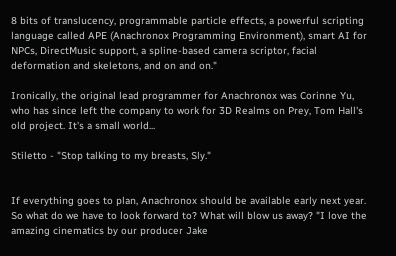8 bits of translucency, programmable particle effects, a powerful scripting language called APE (Anachronox Programming Environment), smart AI for NPCs, DirectMusic support, a spline-based camera scriptor, facial deformation and skeletons, and on and on."

Ironically, the original lead programmer for Anachronox was Corinne Yu, who has since left the company to work for 3D Realms on Prey, Tom Hall's old project. It's a small world...

Stiletto - "Stop talking to my breasts, Sly."


If everything goes to plan, Anachronox should be available early next year. So what do we have to look forward to? What will blow us away? "I love the amazing cinematics by our producer Jake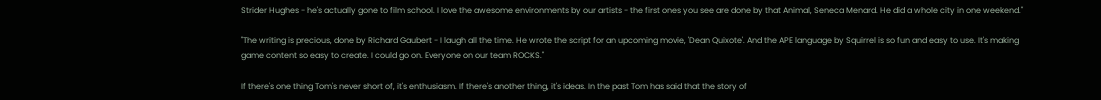Strider Hughes - he's actually gone to film school. I love the awesome environments by our artists - the first ones you see are done by that Animal, Seneca Menard. He did a whole city in one weekend."

"The writing is precious, done by Richard Gaubert - I laugh all the time. He wrote the script for an upcoming movie, 'Dean Quixote'. And the APE language by Squirrel is so fun and easy to use. It's making game content so easy to create. I could go on. Everyone on our team ROCKS."

If there's one thing Tom's never short of, it's enthusiasm. If there's another thing, it's ideas. In the past Tom has said that the story of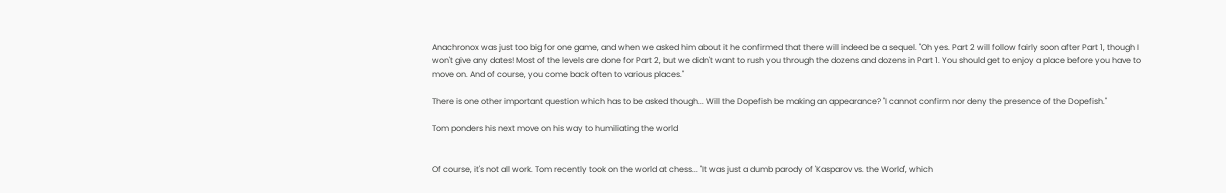Anachronox was just too big for one game, and when we asked him about it he confirmed that there will indeed be a sequel. "Oh yes. Part 2 will follow fairly soon after Part 1, though I won't give any dates! Most of the levels are done for Part 2, but we didn't want to rush you through the dozens and dozens in Part 1. You should get to enjoy a place before you have to move on. And of course, you come back often to various places."

There is one other important question which has to be asked though... Will the Dopefish be making an appearance? "I cannot confirm nor deny the presence of the Dopefish."

Tom ponders his next move on his way to humiliating the world


Of course, it's not all work. Tom recently took on the world at chess... "It was just a dumb parody of 'Kasparov vs. the World', which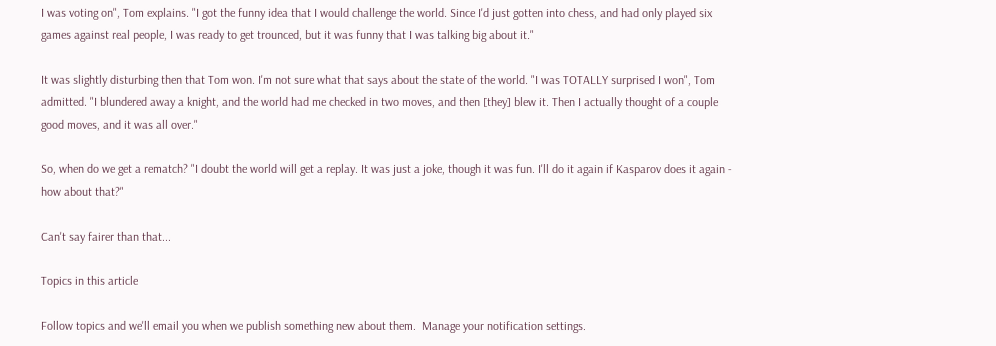I was voting on", Tom explains. "I got the funny idea that I would challenge the world. Since I'd just gotten into chess, and had only played six games against real people, I was ready to get trounced, but it was funny that I was talking big about it."

It was slightly disturbing then that Tom won. I'm not sure what that says about the state of the world. "I was TOTALLY surprised I won", Tom admitted. "I blundered away a knight, and the world had me checked in two moves, and then [they] blew it. Then I actually thought of a couple good moves, and it was all over."

So, when do we get a rematch? "I doubt the world will get a replay. It was just a joke, though it was fun. I'll do it again if Kasparov does it again - how about that?"

Can't say fairer than that...

Topics in this article

Follow topics and we'll email you when we publish something new about them.  Manage your notification settings.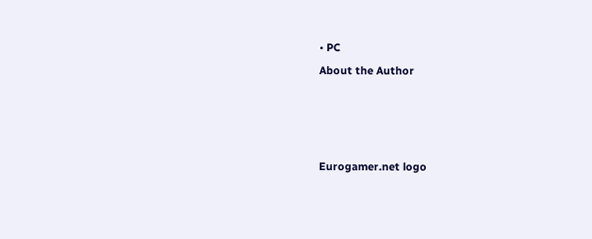• PC
About the Author



Eurogamer.net logo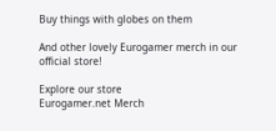Buy things with globes on them

And other lovely Eurogamer merch in our official store!

Explore our store
Eurogamer.net Merch